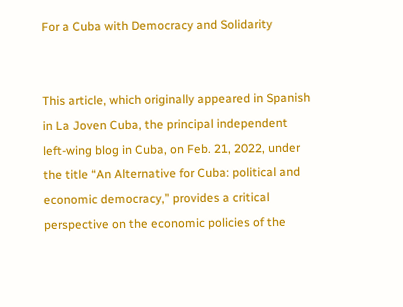For a Cuba with Democracy and Solidarity


This article, which originally appeared in Spanish in La Joven Cuba, the principal independent left-wing blog in Cuba, on Feb. 21, 2022, under the title “An Alternative for Cuba: political and economic democracy,” provides a critical perspective on the economic policies of the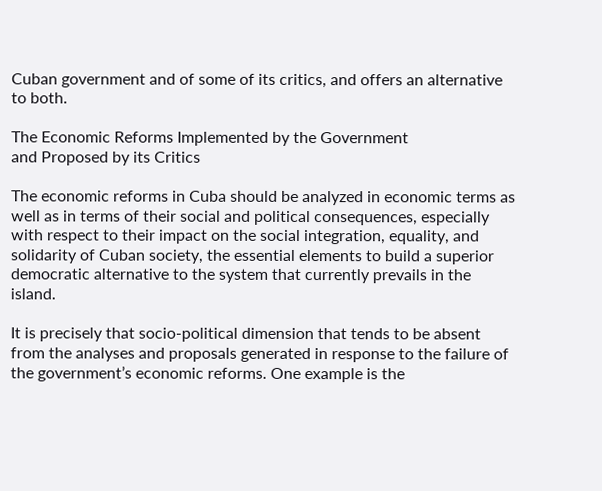Cuban government and of some of its critics, and offers an alternative to both.

The Economic Reforms Implemented by the Government
and Proposed by its Critics

The economic reforms in Cuba should be analyzed in economic terms as well as in terms of their social and political consequences, especially with respect to their impact on the social integration, equality, and solidarity of Cuban society, the essential elements to build a superior democratic alternative to the system that currently prevails in the island.

It is precisely that socio-political dimension that tends to be absent from the analyses and proposals generated in response to the failure of the government’s economic reforms. One example is the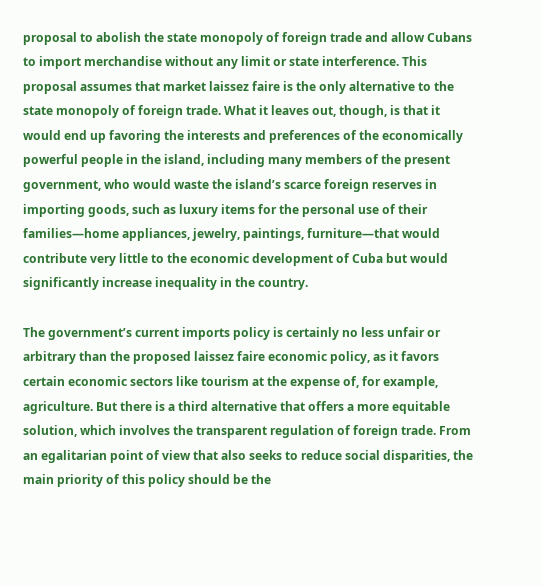proposal to abolish the state monopoly of foreign trade and allow Cubans to import merchandise without any limit or state interference. This proposal assumes that market laissez faire is the only alternative to the state monopoly of foreign trade. What it leaves out, though, is that it would end up favoring the interests and preferences of the economically powerful people in the island, including many members of the present government, who would waste the island’s scarce foreign reserves in importing goods, such as luxury items for the personal use of their families—home appliances, jewelry, paintings, furniture—that would contribute very little to the economic development of Cuba but would significantly increase inequality in the country.

The government’s current imports policy is certainly no less unfair or arbitrary than the proposed laissez faire economic policy, as it favors certain economic sectors like tourism at the expense of, for example, agriculture. But there is a third alternative that offers a more equitable solution, which involves the transparent regulation of foreign trade. From an egalitarian point of view that also seeks to reduce social disparities, the main priority of this policy should be the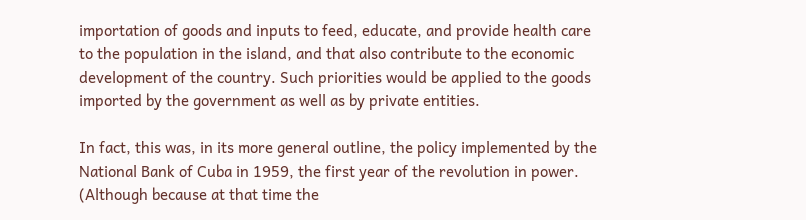importation of goods and inputs to feed, educate, and provide health care to the population in the island, and that also contribute to the economic development of the country. Such priorities would be applied to the goods imported by the government as well as by private entities.

In fact, this was, in its more general outline, the policy implemented by the National Bank of Cuba in 1959, the first year of the revolution in power. (Although because at that time the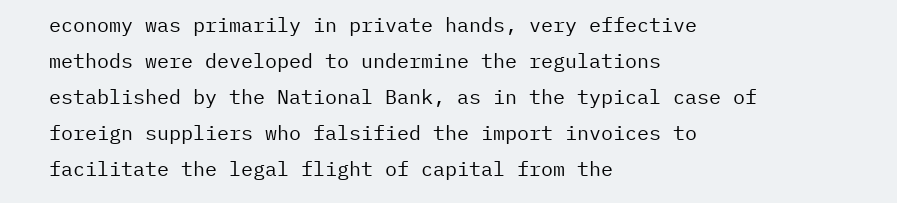economy was primarily in private hands, very effective methods were developed to undermine the regulations established by the National Bank, as in the typical case of foreign suppliers who falsified the import invoices to facilitate the legal flight of capital from the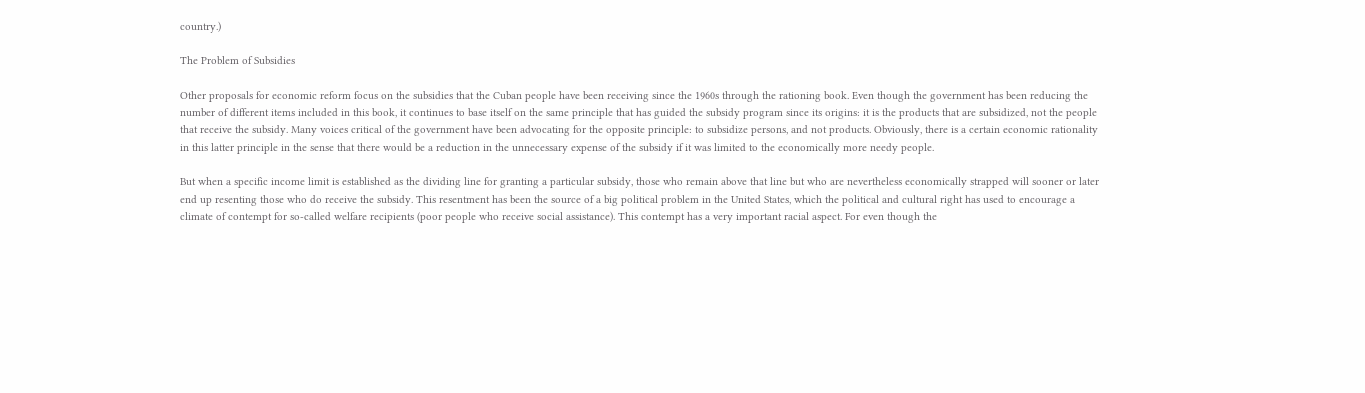country.)

The Problem of Subsidies

Other proposals for economic reform focus on the subsidies that the Cuban people have been receiving since the 1960s through the rationing book. Even though the government has been reducing the number of different items included in this book, it continues to base itself on the same principle that has guided the subsidy program since its origins: it is the products that are subsidized, not the people that receive the subsidy. Many voices critical of the government have been advocating for the opposite principle: to subsidize persons, and not products. Obviously, there is a certain economic rationality in this latter principle in the sense that there would be a reduction in the unnecessary expense of the subsidy if it was limited to the economically more needy people.

But when a specific income limit is established as the dividing line for granting a particular subsidy, those who remain above that line but who are nevertheless economically strapped will sooner or later end up resenting those who do receive the subsidy. This resentment has been the source of a big political problem in the United States, which the political and cultural right has used to encourage a climate of contempt for so-called welfare recipients (poor people who receive social assistance). This contempt has a very important racial aspect. For even though the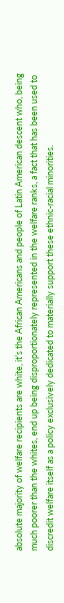absolute majority of welfare recipients are white, it’s the African Americans and people of Latin American descent who, being much poorer than the whites, end up being disproportionately represented in the welfare ranks, a fact that has been used to discredit welfare itself as a policy exclusively dedicated to materially support these ethnic-racial minorities.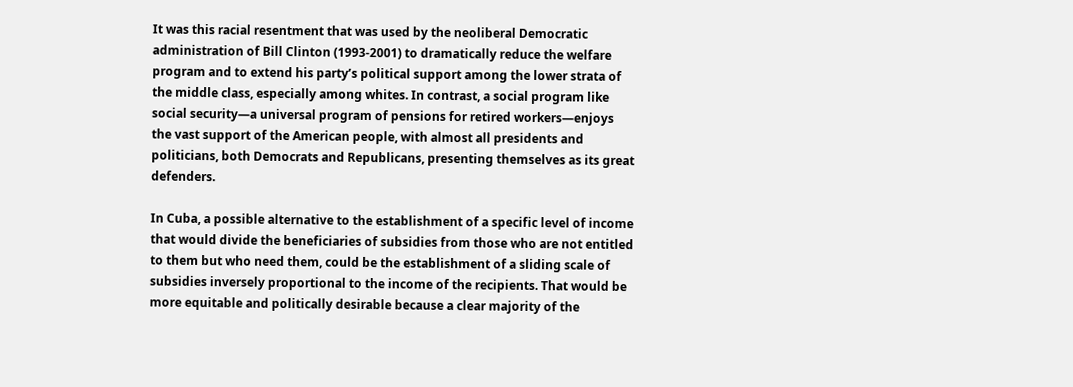It was this racial resentment that was used by the neoliberal Democratic administration of Bill Clinton (1993-2001) to dramatically reduce the welfare program and to extend his party’s political support among the lower strata of the middle class, especially among whites. In contrast, a social program like social security—a universal program of pensions for retired workers—enjoys the vast support of the American people, with almost all presidents and politicians, both Democrats and Republicans, presenting themselves as its great defenders.

In Cuba, a possible alternative to the establishment of a specific level of income that would divide the beneficiaries of subsidies from those who are not entitled to them but who need them, could be the establishment of a sliding scale of subsidies inversely proportional to the income of the recipients. That would be more equitable and politically desirable because a clear majority of the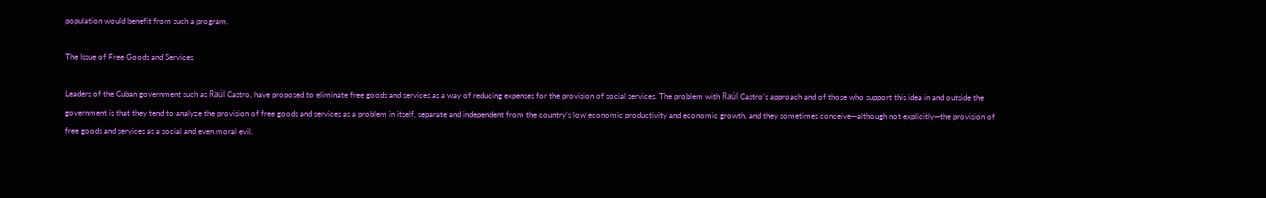population would benefit from such a program.

The Issue of Free Goods and Services

Leaders of the Cuban government such as Raúl Castro, have proposed to eliminate free goods and services as a way of reducing expenses for the provision of social services. The problem with Raúl Castro’s approach and of those who support this idea in and outside the government is that they tend to analyze the provision of free goods and services as a problem in itself, separate and independent from the country’s low economic productivity and economic growth, and they sometimes conceive—although not explicitly—the provision of free goods and services as a social and even moral evil.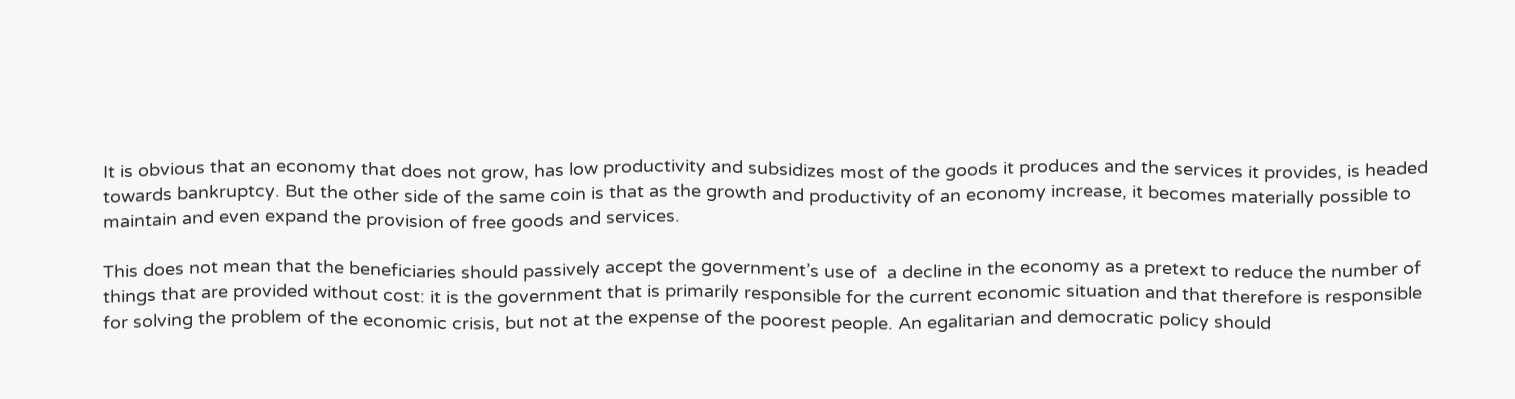It is obvious that an economy that does not grow, has low productivity and subsidizes most of the goods it produces and the services it provides, is headed towards bankruptcy. But the other side of the same coin is that as the growth and productivity of an economy increase, it becomes materially possible to maintain and even expand the provision of free goods and services.

This does not mean that the beneficiaries should passively accept the government’s use of  a decline in the economy as a pretext to reduce the number of things that are provided without cost: it is the government that is primarily responsible for the current economic situation and that therefore is responsible for solving the problem of the economic crisis, but not at the expense of the poorest people. An egalitarian and democratic policy should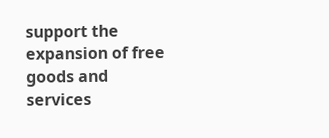support the expansion of free goods and services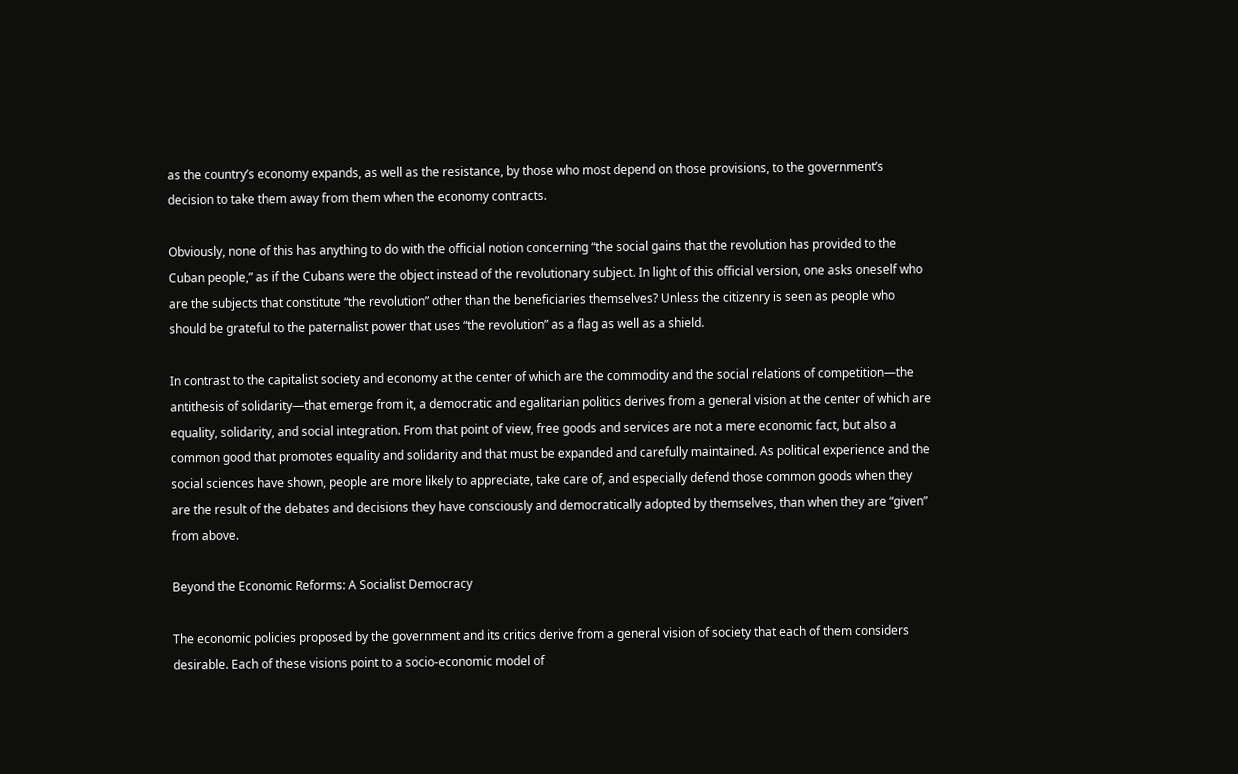as the country’s economy expands, as well as the resistance, by those who most depend on those provisions, to the government’s decision to take them away from them when the economy contracts.

Obviously, none of this has anything to do with the official notion concerning “the social gains that the revolution has provided to the Cuban people,” as if the Cubans were the object instead of the revolutionary subject. In light of this official version, one asks oneself who are the subjects that constitute “the revolution” other than the beneficiaries themselves? Unless the citizenry is seen as people who should be grateful to the paternalist power that uses “the revolution” as a flag as well as a shield.

In contrast to the capitalist society and economy at the center of which are the commodity and the social relations of competition—the antithesis of solidarity—that emerge from it, a democratic and egalitarian politics derives from a general vision at the center of which are equality, solidarity, and social integration. From that point of view, free goods and services are not a mere economic fact, but also a common good that promotes equality and solidarity and that must be expanded and carefully maintained. As political experience and the social sciences have shown, people are more likely to appreciate, take care of, and especially defend those common goods when they are the result of the debates and decisions they have consciously and democratically adopted by themselves, than when they are “given” from above.

Beyond the Economic Reforms: A Socialist Democracy

The economic policies proposed by the government and its critics derive from a general vision of society that each of them considers desirable. Each of these visions point to a socio-economic model of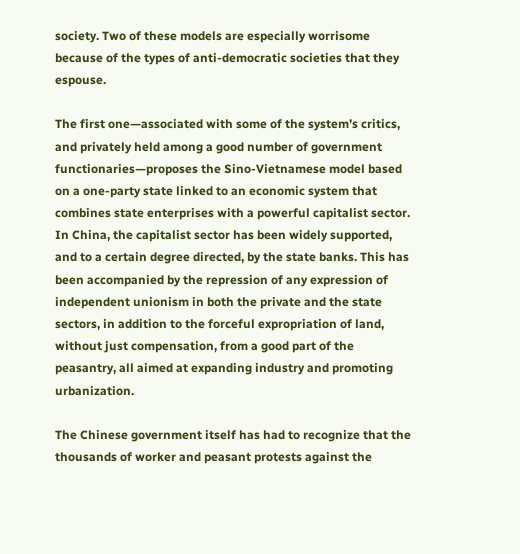society. Two of these models are especially worrisome because of the types of anti-democratic societies that they espouse.

The first one—associated with some of the system’s critics, and privately held among a good number of government functionaries—proposes the Sino-Vietnamese model based on a one-party state linked to an economic system that combines state enterprises with a powerful capitalist sector. In China, the capitalist sector has been widely supported, and to a certain degree directed, by the state banks. This has been accompanied by the repression of any expression of independent unionism in both the private and the state sectors, in addition to the forceful expropriation of land, without just compensation, from a good part of the peasantry, all aimed at expanding industry and promoting urbanization.

The Chinese government itself has had to recognize that the thousands of worker and peasant protests against the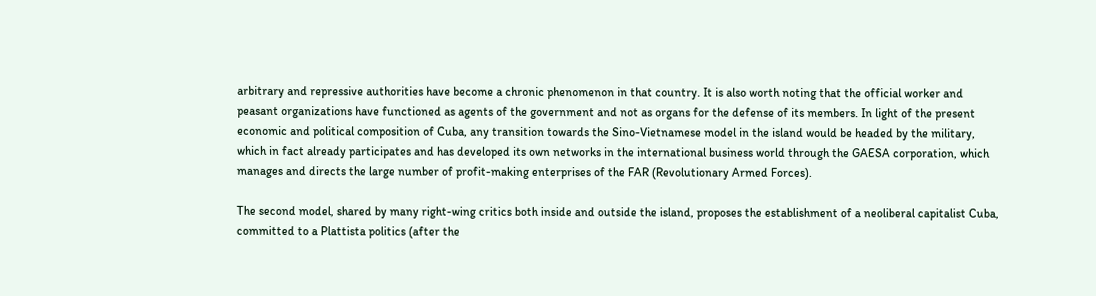arbitrary and repressive authorities have become a chronic phenomenon in that country. It is also worth noting that the official worker and peasant organizations have functioned as agents of the government and not as organs for the defense of its members. In light of the present economic and political composition of Cuba, any transition towards the Sino-Vietnamese model in the island would be headed by the military, which in fact already participates and has developed its own networks in the international business world through the GAESA corporation, which manages and directs the large number of profit-making enterprises of the FAR (Revolutionary Armed Forces).

The second model, shared by many right-wing critics both inside and outside the island, proposes the establishment of a neoliberal capitalist Cuba, committed to a Plattista politics (after the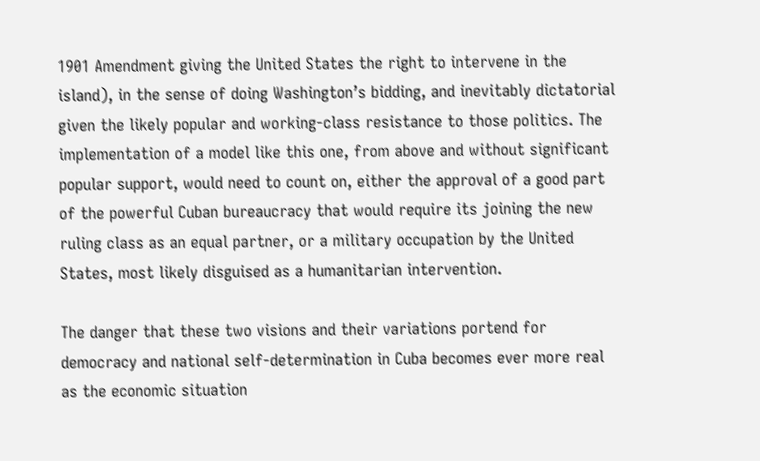1901 Amendment giving the United States the right to intervene in the island), in the sense of doing Washington’s bidding, and inevitably dictatorial given the likely popular and working-class resistance to those politics. The implementation of a model like this one, from above and without significant popular support, would need to count on, either the approval of a good part of the powerful Cuban bureaucracy that would require its joining the new ruling class as an equal partner, or a military occupation by the United States, most likely disguised as a humanitarian intervention.

The danger that these two visions and their variations portend for democracy and national self-determination in Cuba becomes ever more real as the economic situation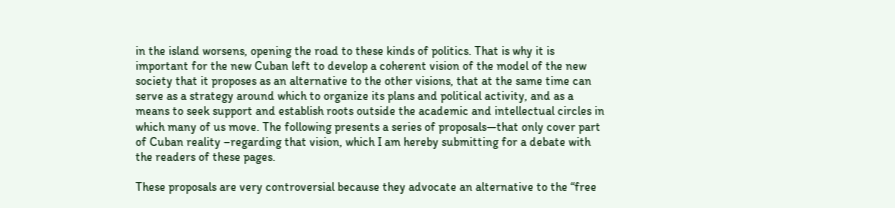in the island worsens, opening the road to these kinds of politics. That is why it is important for the new Cuban left to develop a coherent vision of the model of the new society that it proposes as an alternative to the other visions, that at the same time can serve as a strategy around which to organize its plans and political activity, and as a means to seek support and establish roots outside the academic and intellectual circles in which many of us move. The following presents a series of proposals—that only cover part of Cuban reality –regarding that vision, which I am hereby submitting for a debate with the readers of these pages.

These proposals are very controversial because they advocate an alternative to the “free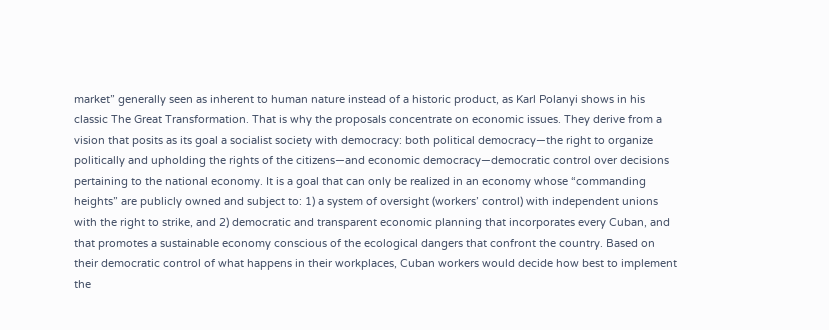market” generally seen as inherent to human nature instead of a historic product, as Karl Polanyi shows in his classic The Great Transformation. That is why the proposals concentrate on economic issues. They derive from a vision that posits as its goal a socialist society with democracy: both political democracy—the right to organize politically and upholding the rights of the citizens—and economic democracy—democratic control over decisions pertaining to the national economy. It is a goal that can only be realized in an economy whose “commanding heights” are publicly owned and subject to: 1) a system of oversight (workers’ control) with independent unions with the right to strike, and 2) democratic and transparent economic planning that incorporates every Cuban, and that promotes a sustainable economy conscious of the ecological dangers that confront the country. Based on their democratic control of what happens in their workplaces, Cuban workers would decide how best to implement the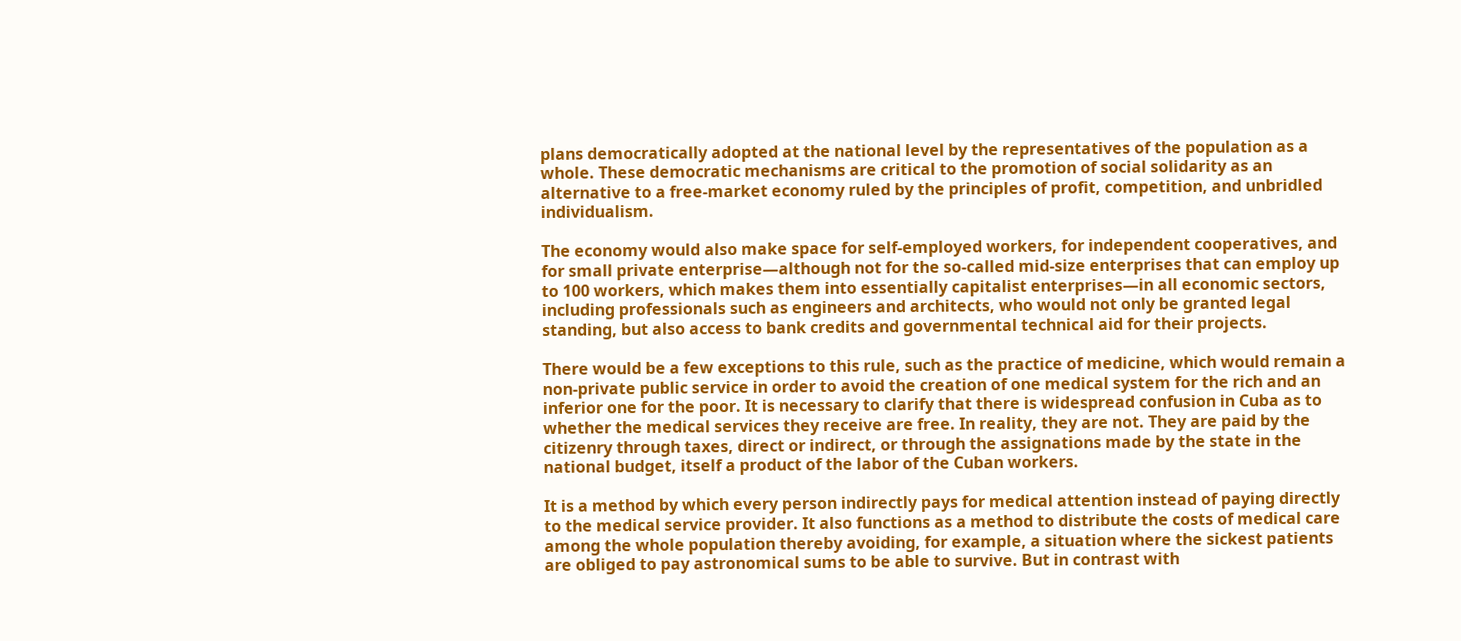plans democratically adopted at the national level by the representatives of the population as a whole. These democratic mechanisms are critical to the promotion of social solidarity as an alternative to a free-market economy ruled by the principles of profit, competition, and unbridled individualism.

The economy would also make space for self-employed workers, for independent cooperatives, and for small private enterprise—although not for the so-called mid-size enterprises that can employ up to 100 workers, which makes them into essentially capitalist enterprises—in all economic sectors, including professionals such as engineers and architects, who would not only be granted legal standing, but also access to bank credits and governmental technical aid for their projects.

There would be a few exceptions to this rule, such as the practice of medicine, which would remain a non-private public service in order to avoid the creation of one medical system for the rich and an inferior one for the poor. It is necessary to clarify that there is widespread confusion in Cuba as to whether the medical services they receive are free. In reality, they are not. They are paid by the citizenry through taxes, direct or indirect, or through the assignations made by the state in the national budget, itself a product of the labor of the Cuban workers.

It is a method by which every person indirectly pays for medical attention instead of paying directly to the medical service provider. It also functions as a method to distribute the costs of medical care among the whole population thereby avoiding, for example, a situation where the sickest patients are obliged to pay astronomical sums to be able to survive. But in contrast with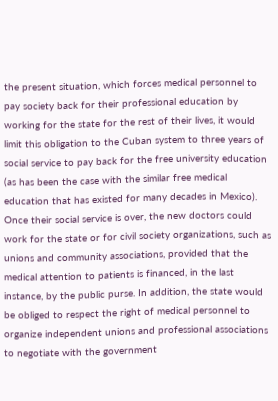the present situation, which forces medical personnel to pay society back for their professional education by working for the state for the rest of their lives, it would limit this obligation to the Cuban system to three years of social service to pay back for the free university education (as has been the case with the similar free medical education that has existed for many decades in Mexico). Once their social service is over, the new doctors could work for the state or for civil society organizations, such as unions and community associations, provided that the medical attention to patients is financed, in the last instance, by the public purse. In addition, the state would be obliged to respect the right of medical personnel to organize independent unions and professional associations to negotiate with the government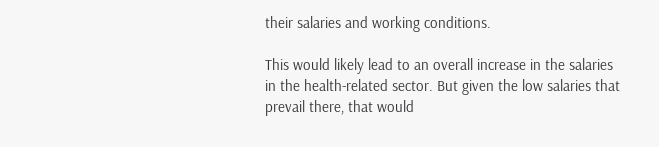their salaries and working conditions.

This would likely lead to an overall increase in the salaries in the health-related sector. But given the low salaries that prevail there, that would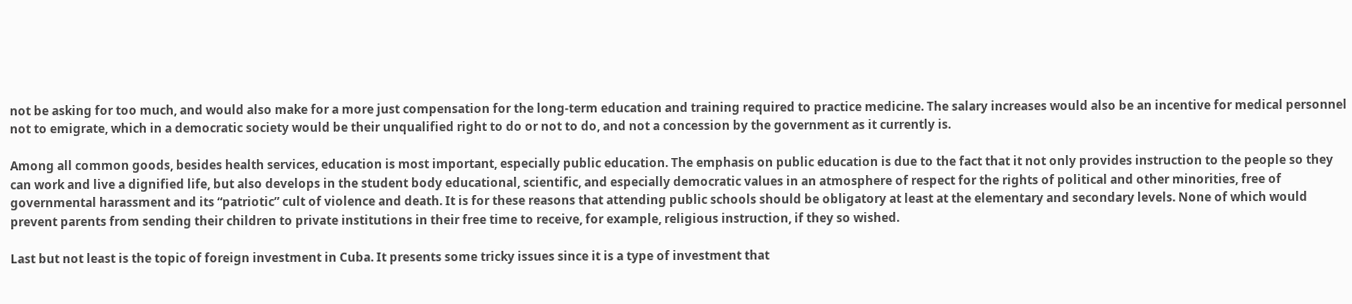not be asking for too much, and would also make for a more just compensation for the long-term education and training required to practice medicine. The salary increases would also be an incentive for medical personnel not to emigrate, which in a democratic society would be their unqualified right to do or not to do, and not a concession by the government as it currently is.

Among all common goods, besides health services, education is most important, especially public education. The emphasis on public education is due to the fact that it not only provides instruction to the people so they can work and live a dignified life, but also develops in the student body educational, scientific, and especially democratic values in an atmosphere of respect for the rights of political and other minorities, free of governmental harassment and its “patriotic” cult of violence and death. It is for these reasons that attending public schools should be obligatory at least at the elementary and secondary levels. None of which would prevent parents from sending their children to private institutions in their free time to receive, for example, religious instruction, if they so wished.

Last but not least is the topic of foreign investment in Cuba. It presents some tricky issues since it is a type of investment that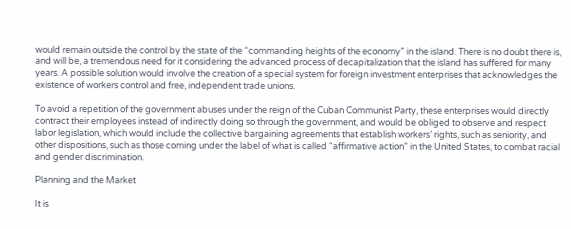would remain outside the control by the state of the “commanding heights of the economy” in the island. There is no doubt there is, and will be, a tremendous need for it considering the advanced process of decapitalization that the island has suffered for many years. A possible solution would involve the creation of a special system for foreign investment enterprises that acknowledges the existence of workers control and free, independent trade unions.

To avoid a repetition of the government abuses under the reign of the Cuban Communist Party, these enterprises would directly contract their employees instead of indirectly doing so through the government, and would be obliged to observe and respect labor legislation, which would include the collective bargaining agreements that establish workers’ rights, such as seniority, and other dispositions, such as those coming under the label of what is called “affirmative action” in the United States, to combat racial and gender discrimination.

Planning and the Market

It is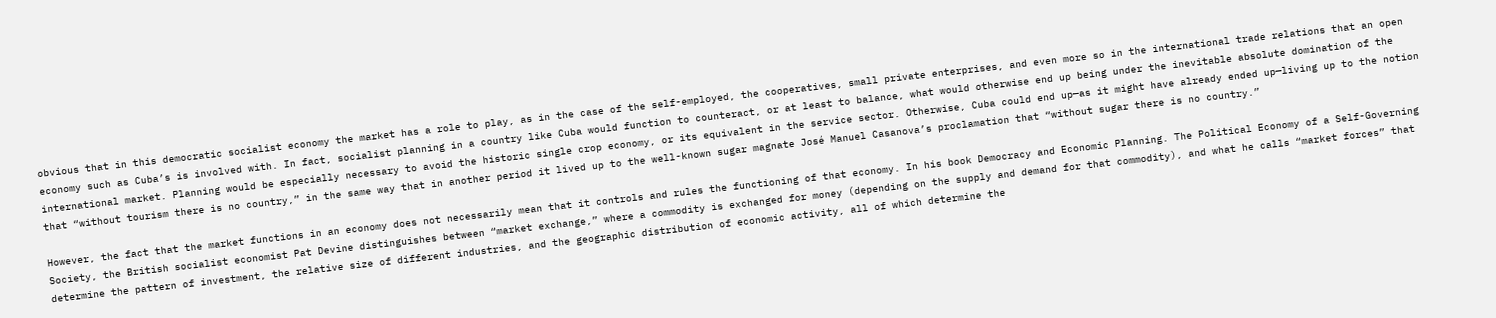obvious that in this democratic socialist economy the market has a role to play, as in the case of the self-employed, the cooperatives, small private enterprises, and even more so in the international trade relations that an open economy such as Cuba’s is involved with. In fact, socialist planning in a country like Cuba would function to counteract, or at least to balance, what would otherwise end up being under the inevitable absolute domination of the international market. Planning would be especially necessary to avoid the historic single crop economy, or its equivalent in the service sector. Otherwise, Cuba could end up—as it might have already ended up—living up to the notion that “without tourism there is no country,” in the same way that in another period it lived up to the well-known sugar magnate José Manuel Casanova’s proclamation that “without sugar there is no country.”

However, the fact that the market functions in an economy does not necessarily mean that it controls and rules the functioning of that economy. In his book Democracy and Economic Planning. The Political Economy of a Self-Governing Society, the British socialist economist Pat Devine distinguishes between “market exchange,” where a commodity is exchanged for money (depending on the supply and demand for that commodity), and what he calls “market forces” that determine the pattern of investment, the relative size of different industries, and the geographic distribution of economic activity, all of which determine the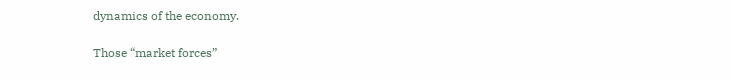dynamics of the economy.

Those “market forces”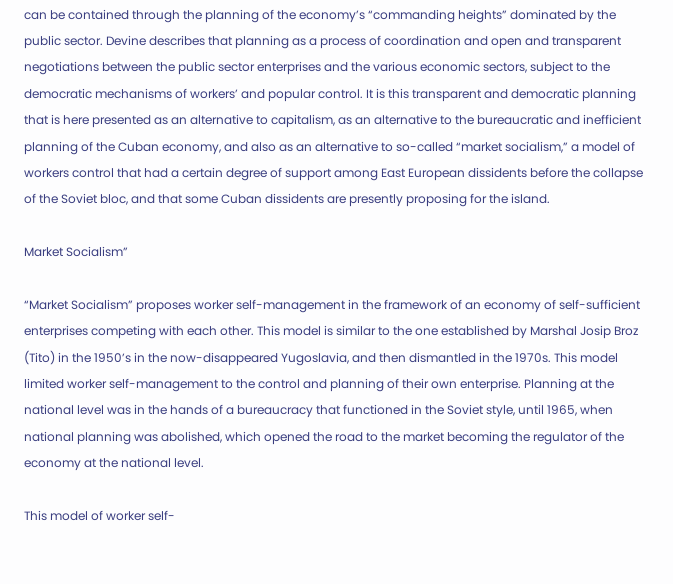can be contained through the planning of the economy’s “commanding heights” dominated by the public sector. Devine describes that planning as a process of coordination and open and transparent negotiations between the public sector enterprises and the various economic sectors, subject to the democratic mechanisms of workers’ and popular control. It is this transparent and democratic planning that is here presented as an alternative to capitalism, as an alternative to the bureaucratic and inefficient planning of the Cuban economy, and also as an alternative to so-called “market socialism,” a model of workers control that had a certain degree of support among East European dissidents before the collapse of the Soviet bloc, and that some Cuban dissidents are presently proposing for the island.

Market Socialism”

“Market Socialism” proposes worker self-management in the framework of an economy of self-sufficient enterprises competing with each other. This model is similar to the one established by Marshal Josip Broz (Tito) in the 1950’s in the now-disappeared Yugoslavia, and then dismantled in the 1970s. This model limited worker self-management to the control and planning of their own enterprise. Planning at the national level was in the hands of a bureaucracy that functioned in the Soviet style, until 1965, when national planning was abolished, which opened the road to the market becoming the regulator of the economy at the national level.

This model of worker self-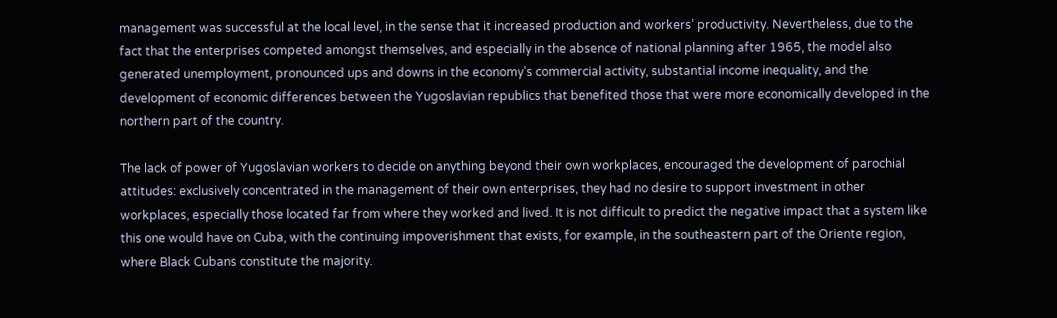management was successful at the local level, in the sense that it increased production and workers’ productivity. Nevertheless, due to the fact that the enterprises competed amongst themselves, and especially in the absence of national planning after 1965, the model also generated unemployment, pronounced ups and downs in the economy’s commercial activity, substantial income inequality, and the development of economic differences between the Yugoslavian republics that benefited those that were more economically developed in the northern part of the country.

The lack of power of Yugoslavian workers to decide on anything beyond their own workplaces, encouraged the development of parochial attitudes: exclusively concentrated in the management of their own enterprises, they had no desire to support investment in other workplaces, especially those located far from where they worked and lived. It is not difficult to predict the negative impact that a system like this one would have on Cuba, with the continuing impoverishment that exists, for example, in the southeastern part of the Oriente region, where Black Cubans constitute the majority.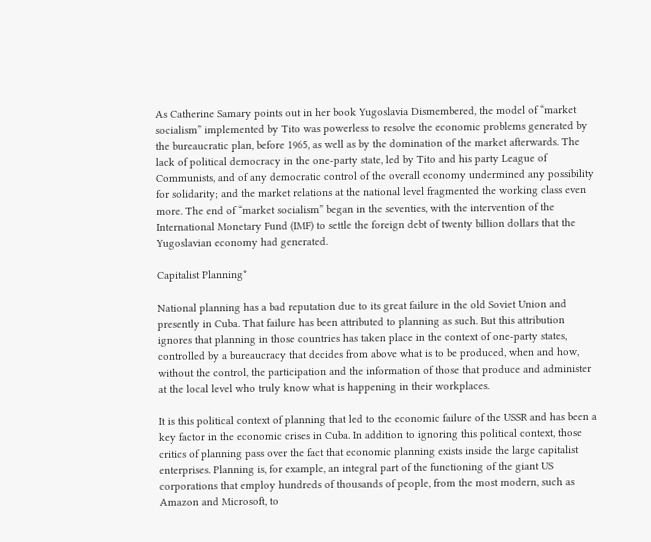As Catherine Samary points out in her book Yugoslavia Dismembered, the model of “market socialism” implemented by Tito was powerless to resolve the economic problems generated by the bureaucratic plan, before 1965, as well as by the domination of the market afterwards. The lack of political democracy in the one-party state, led by Tito and his party League of Communists, and of any democratic control of the overall economy undermined any possibility for solidarity; and the market relations at the national level fragmented the working class even more. The end of “market socialism” began in the seventies, with the intervention of the International Monetary Fund (IMF) to settle the foreign debt of twenty billion dollars that the Yugoslavian economy had generated.

Capitalist Planning*

National planning has a bad reputation due to its great failure in the old Soviet Union and presently in Cuba. That failure has been attributed to planning as such. But this attribution ignores that planning in those countries has taken place in the context of one-party states, controlled by a bureaucracy that decides from above what is to be produced, when and how, without the control, the participation and the information of those that produce and administer at the local level who truly know what is happening in their workplaces.

It is this political context of planning that led to the economic failure of the USSR and has been a key factor in the economic crises in Cuba. In addition to ignoring this political context, those critics of planning pass over the fact that economic planning exists inside the large capitalist enterprises. Planning is, for example, an integral part of the functioning of the giant US corporations that employ hundreds of thousands of people, from the most modern, such as Amazon and Microsoft, to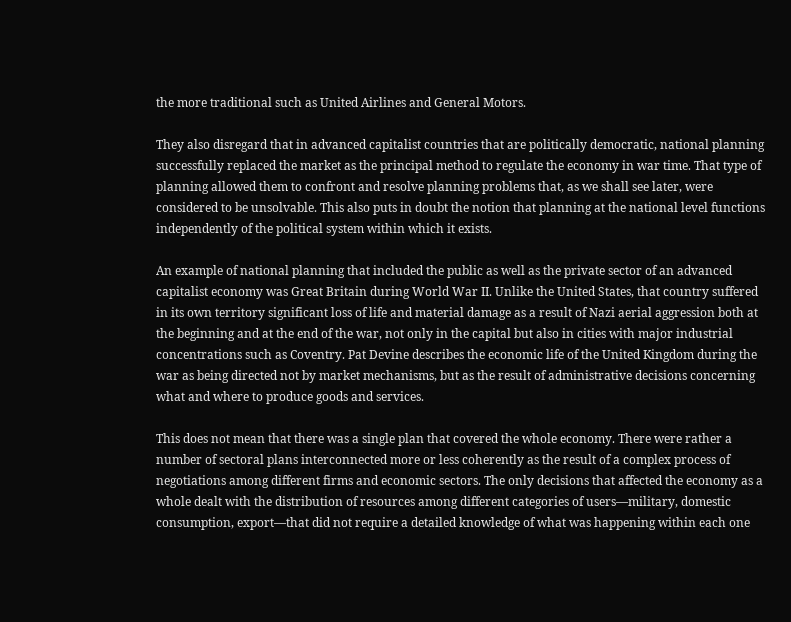the more traditional such as United Airlines and General Motors.

They also disregard that in advanced capitalist countries that are politically democratic, national planning successfully replaced the market as the principal method to regulate the economy in war time. That type of planning allowed them to confront and resolve planning problems that, as we shall see later, were considered to be unsolvable. This also puts in doubt the notion that planning at the national level functions independently of the political system within which it exists.

An example of national planning that included the public as well as the private sector of an advanced capitalist economy was Great Britain during World War II. Unlike the United States, that country suffered in its own territory significant loss of life and material damage as a result of Nazi aerial aggression both at the beginning and at the end of the war, not only in the capital but also in cities with major industrial concentrations such as Coventry. Pat Devine describes the economic life of the United Kingdom during the war as being directed not by market mechanisms, but as the result of administrative decisions concerning what and where to produce goods and services.

This does not mean that there was a single plan that covered the whole economy. There were rather a number of sectoral plans interconnected more or less coherently as the result of a complex process of negotiations among different firms and economic sectors. The only decisions that affected the economy as a whole dealt with the distribution of resources among different categories of users—military, domestic consumption, export—that did not require a detailed knowledge of what was happening within each one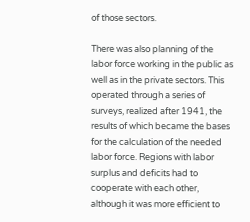of those sectors.

There was also planning of the labor force working in the public as well as in the private sectors. This operated through a series of surveys, realized after 1941, the results of which became the bases for the calculation of the needed labor force. Regions with labor surplus and deficits had to cooperate with each other, although it was more efficient to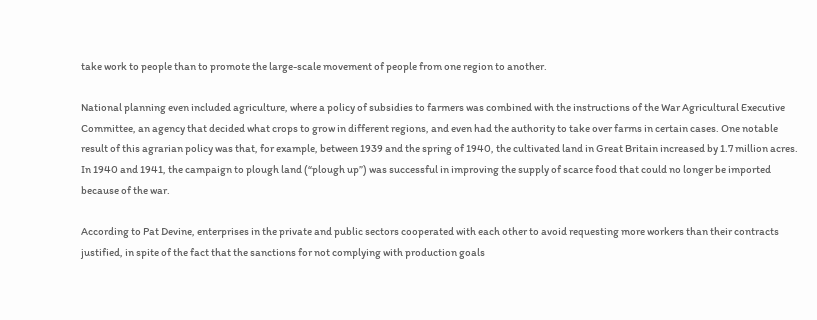take work to people than to promote the large-scale movement of people from one region to another.

National planning even included agriculture, where a policy of subsidies to farmers was combined with the instructions of the War Agricultural Executive Committee, an agency that decided what crops to grow in different regions, and even had the authority to take over farms in certain cases. One notable result of this agrarian policy was that, for example, between 1939 and the spring of 1940, the cultivated land in Great Britain increased by 1.7 million acres. In 1940 and 1941, the campaign to plough land (“plough up”) was successful in improving the supply of scarce food that could no longer be imported because of the war.

According to Pat Devine, enterprises in the private and public sectors cooperated with each other to avoid requesting more workers than their contracts justified, in spite of the fact that the sanctions for not complying with production goals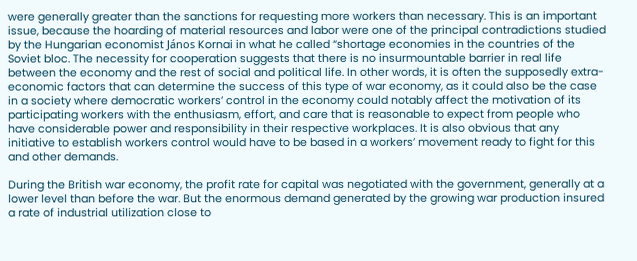were generally greater than the sanctions for requesting more workers than necessary. This is an important issue, because the hoarding of material resources and labor were one of the principal contradictions studied by the Hungarian economist János Kornai in what he called “shortage economies in the countries of the Soviet bloc. The necessity for cooperation suggests that there is no insurmountable barrier in real life between the economy and the rest of social and political life. In other words, it is often the supposedly extra-economic factors that can determine the success of this type of war economy, as it could also be the case in a society where democratic workers’ control in the economy could notably affect the motivation of its participating workers with the enthusiasm, effort, and care that is reasonable to expect from people who have considerable power and responsibility in their respective workplaces. It is also obvious that any initiative to establish workers control would have to be based in a workers’ movement ready to fight for this and other demands.

During the British war economy, the profit rate for capital was negotiated with the government, generally at a lower level than before the war. But the enormous demand generated by the growing war production insured a rate of industrial utilization close to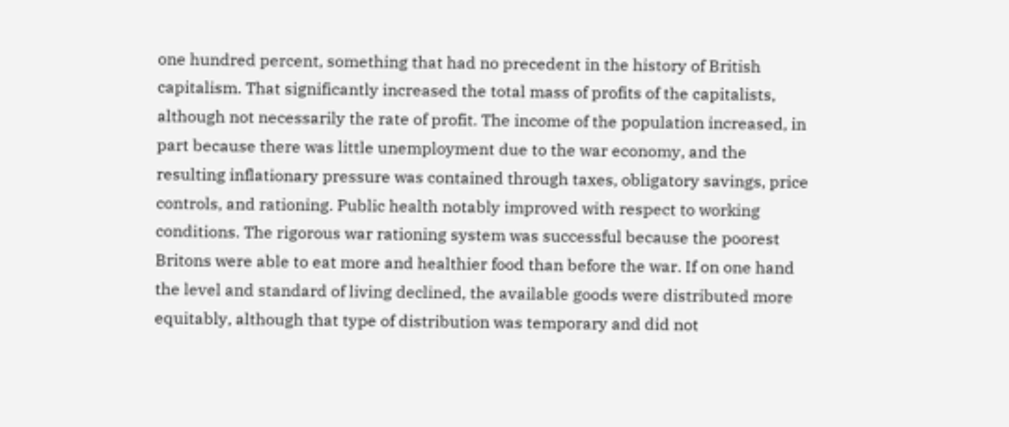one hundred percent, something that had no precedent in the history of British capitalism. That significantly increased the total mass of profits of the capitalists, although not necessarily the rate of profit. The income of the population increased, in part because there was little unemployment due to the war economy, and the resulting inflationary pressure was contained through taxes, obligatory savings, price controls, and rationing. Public health notably improved with respect to working conditions. The rigorous war rationing system was successful because the poorest Britons were able to eat more and healthier food than before the war. If on one hand the level and standard of living declined, the available goods were distributed more equitably, although that type of distribution was temporary and did not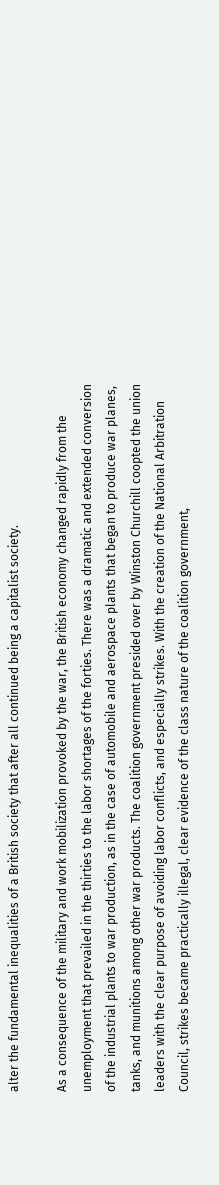alter the fundamental inequalities of a British society that after all continued being a capitalist society.

As a consequence of the military and work mobilization provoked by the war, the British economy changed rapidly from the unemployment that prevailed in the thirties to the labor shortages of the forties. There was a dramatic and extended conversion of the industrial plants to war production, as in the case of automobile and aerospace plants that began to produce war planes, tanks, and munitions among other war products. The coalition government presided over by Winston Churchill coopted the union leaders with the clear purpose of avoiding labor conflicts, and especially strikes. With the creation of the National Arbitration Council, strikes became practically illegal, clear evidence of the class nature of the coalition government,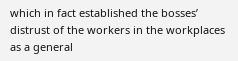which in fact established the bosses’ distrust of the workers in the workplaces as a general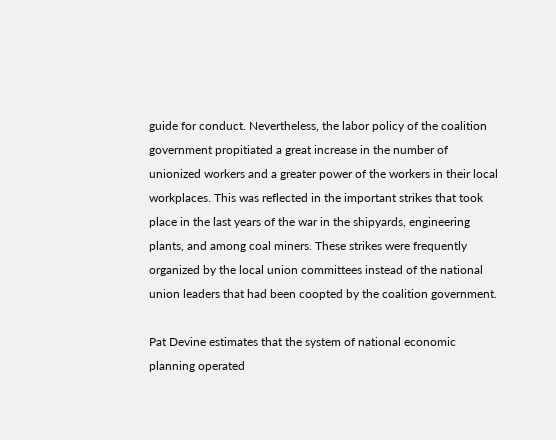guide for conduct. Nevertheless, the labor policy of the coalition government propitiated a great increase in the number of unionized workers and a greater power of the workers in their local workplaces. This was reflected in the important strikes that took place in the last years of the war in the shipyards, engineering plants, and among coal miners. These strikes were frequently organized by the local union committees instead of the national union leaders that had been coopted by the coalition government.

Pat Devine estimates that the system of national economic planning operated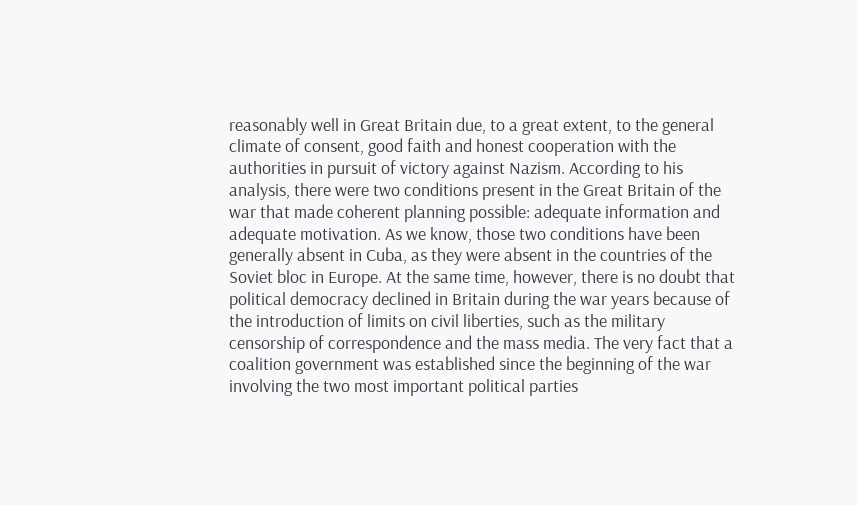reasonably well in Great Britain due, to a great extent, to the general climate of consent, good faith and honest cooperation with the authorities in pursuit of victory against Nazism. According to his analysis, there were two conditions present in the Great Britain of the war that made coherent planning possible: adequate information and adequate motivation. As we know, those two conditions have been generally absent in Cuba, as they were absent in the countries of the Soviet bloc in Europe. At the same time, however, there is no doubt that political democracy declined in Britain during the war years because of the introduction of limits on civil liberties, such as the military censorship of correspondence and the mass media. The very fact that a coalition government was established since the beginning of the war involving the two most important political parties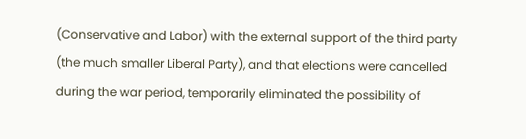(Conservative and Labor) with the external support of the third party (the much smaller Liberal Party), and that elections were cancelled during the war period, temporarily eliminated the possibility of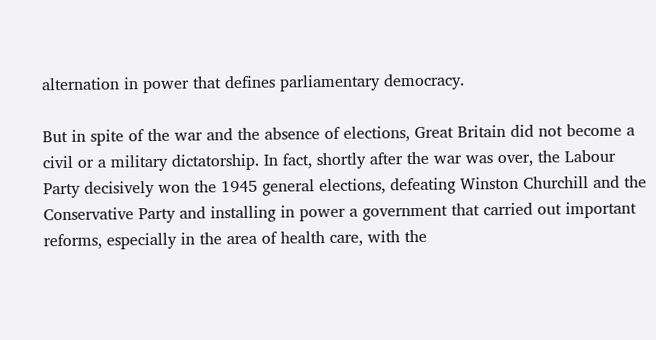alternation in power that defines parliamentary democracy.

But in spite of the war and the absence of elections, Great Britain did not become a civil or a military dictatorship. In fact, shortly after the war was over, the Labour Party decisively won the 1945 general elections, defeating Winston Churchill and the Conservative Party and installing in power a government that carried out important reforms, especially in the area of health care, with the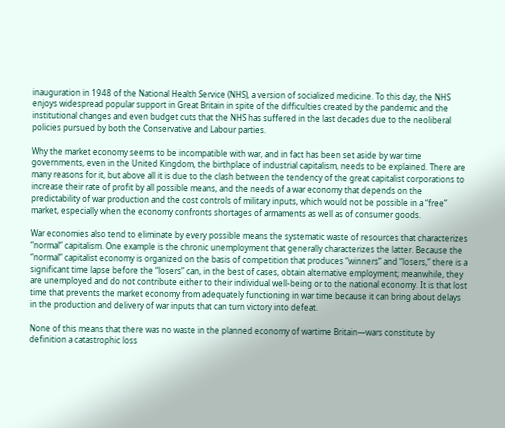inauguration in 1948 of the National Health Service (NHS), a version of socialized medicine. To this day, the NHS enjoys widespread popular support in Great Britain in spite of the difficulties created by the pandemic and the institutional changes and even budget cuts that the NHS has suffered in the last decades due to the neoliberal policies pursued by both the Conservative and Labour parties.

Why the market economy seems to be incompatible with war, and in fact has been set aside by war time governments, even in the United Kingdom, the birthplace of industrial capitalism, needs to be explained. There are many reasons for it, but above all it is due to the clash between the tendency of the great capitalist corporations to increase their rate of profit by all possible means, and the needs of a war economy that depends on the predictability of war production and the cost controls of military inputs, which would not be possible in a “free” market, especially when the economy confronts shortages of armaments as well as of consumer goods.

War economies also tend to eliminate by every possible means the systematic waste of resources that characterizes “normal” capitalism. One example is the chronic unemployment that generally characterizes the latter. Because the “normal” capitalist economy is organized on the basis of competition that produces “winners” and “losers,” there is a significant time lapse before the “losers” can, in the best of cases, obtain alternative employment; meanwhile, they are unemployed and do not contribute either to their individual well-being or to the national economy. It is that lost time that prevents the market economy from adequately functioning in war time because it can bring about delays in the production and delivery of war inputs that can turn victory into defeat.

None of this means that there was no waste in the planned economy of wartime Britain—wars constitute by definition a catastrophic loss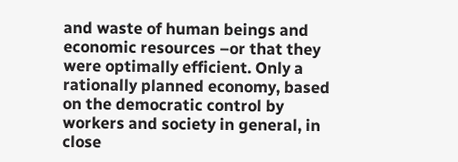and waste of human beings and economic resources –or that they were optimally efficient. Only a rationally planned economy, based on the democratic control by workers and society in general, in close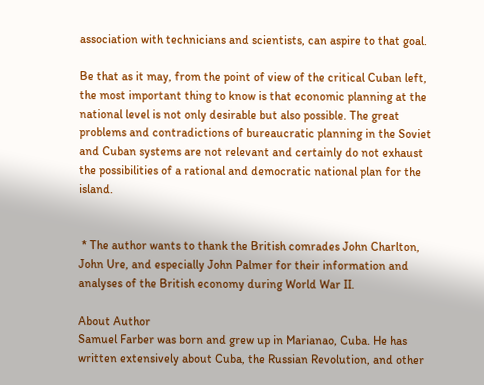association with technicians and scientists, can aspire to that goal.

Be that as it may, from the point of view of the critical Cuban left, the most important thing to know is that economic planning at the national level is not only desirable but also possible. The great problems and contradictions of bureaucratic planning in the Soviet and Cuban systems are not relevant and certainly do not exhaust the possibilities of a rational and democratic national plan for the island.


 * The author wants to thank the British comrades John Charlton, John Ure, and especially John Palmer for their information and analyses of the British economy during World War II.

About Author
Samuel Farber was born and grew up in Marianao, Cuba. He has written extensively about Cuba, the Russian Revolution, and other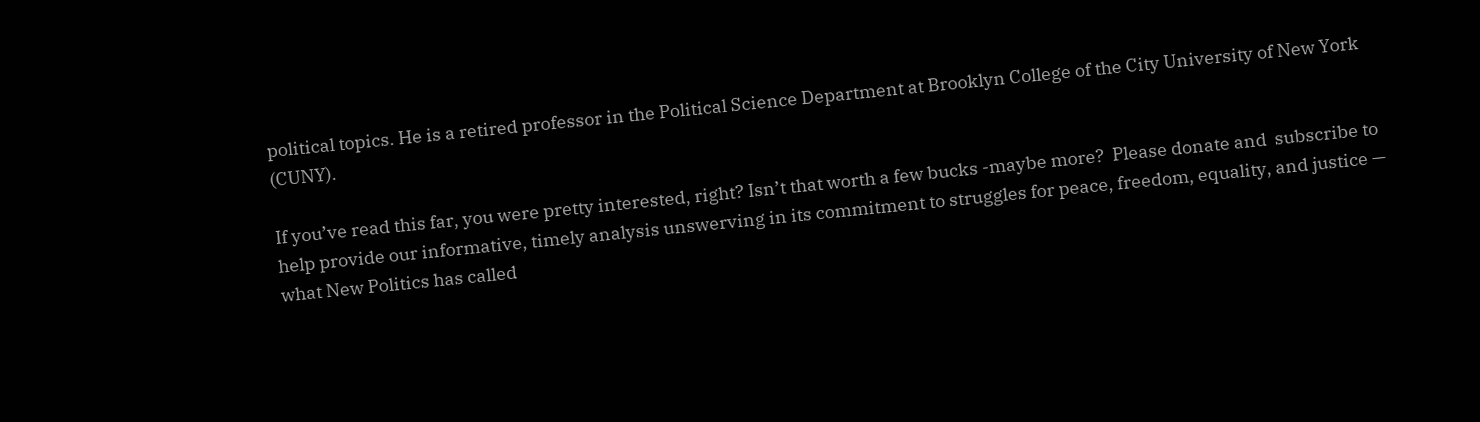political topics. He is a retired professor in the Political Science Department at Brooklyn College of the City University of New York (CUNY).

If you’ve read this far, you were pretty interested, right? Isn’t that worth a few bucks -maybe more?  Please donate and  subscribe to help provide our informative, timely analysis unswerving in its commitment to struggles for peace, freedom, equality, and justice — what New Politics has called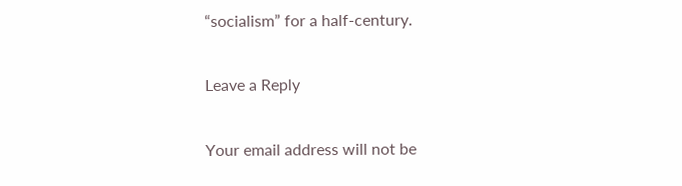“socialism” for a half-century.

Leave a Reply

Your email address will not be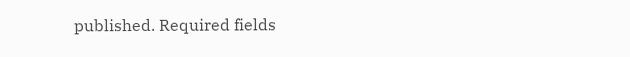published. Required fields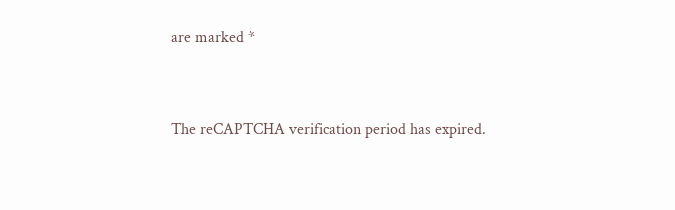are marked *


The reCAPTCHA verification period has expired.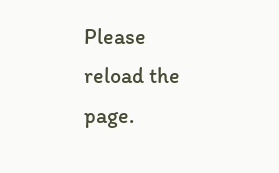Please reload the page.